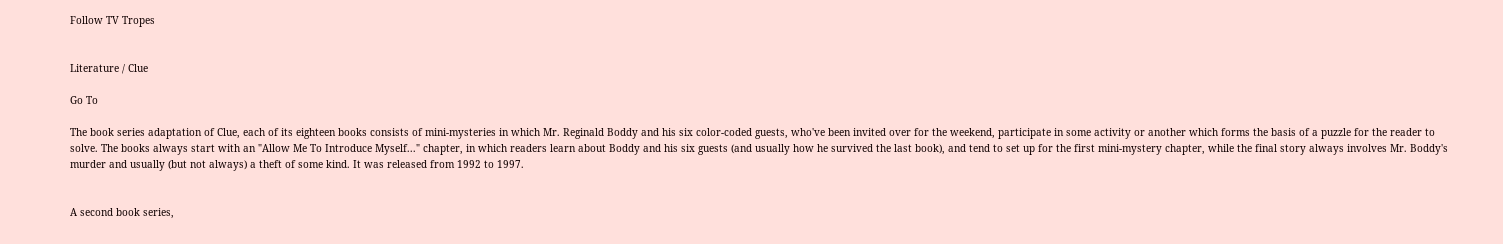Follow TV Tropes


Literature / Clue

Go To

The book series adaptation of Clue, each of its eighteen books consists of mini-mysteries in which Mr. Reginald Boddy and his six color-coded guests, who've been invited over for the weekend, participate in some activity or another which forms the basis of a puzzle for the reader to solve. The books always start with an "Allow Me To Introduce Myself..." chapter, in which readers learn about Boddy and his six guests (and usually how he survived the last book), and tend to set up for the first mini-mystery chapter, while the final story always involves Mr. Boddy's murder and usually (but not always) a theft of some kind. It was released from 1992 to 1997.


A second book series,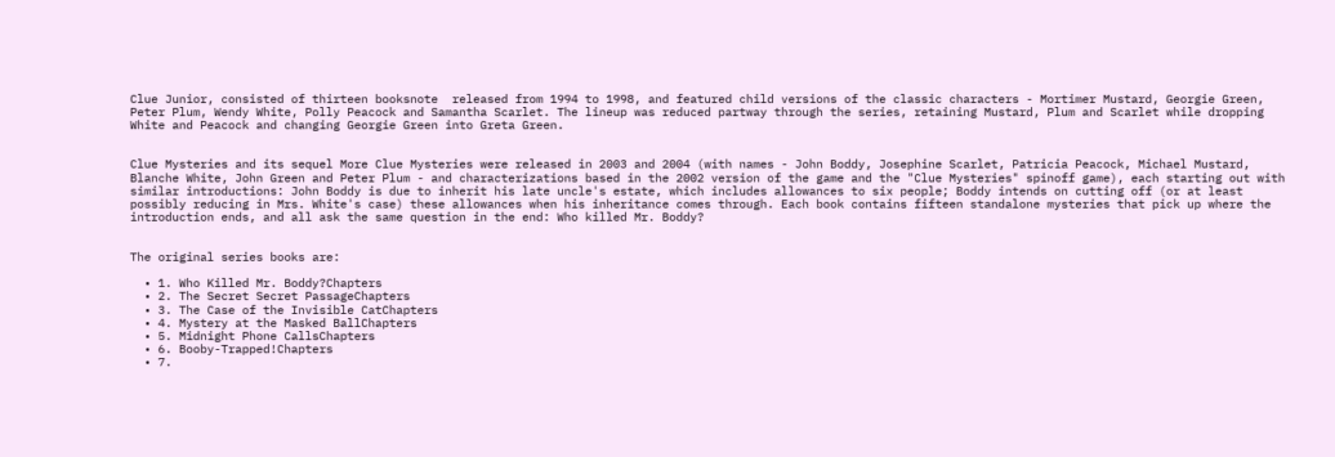Clue Junior, consisted of thirteen booksnote  released from 1994 to 1998, and featured child versions of the classic characters - Mortimer Mustard, Georgie Green, Peter Plum, Wendy White, Polly Peacock and Samantha Scarlet. The lineup was reduced partway through the series, retaining Mustard, Plum and Scarlet while dropping White and Peacock and changing Georgie Green into Greta Green.


Clue Mysteries and its sequel More Clue Mysteries were released in 2003 and 2004 (with names - John Boddy, Josephine Scarlet, Patricia Peacock, Michael Mustard, Blanche White, John Green and Peter Plum - and characterizations based in the 2002 version of the game and the "Clue Mysteries" spinoff game), each starting out with similar introductions: John Boddy is due to inherit his late uncle's estate, which includes allowances to six people; Boddy intends on cutting off (or at least possibly reducing in Mrs. White's case) these allowances when his inheritance comes through. Each book contains fifteen standalone mysteries that pick up where the introduction ends, and all ask the same question in the end: Who killed Mr. Boddy?


The original series books are:

  • 1. Who Killed Mr. Boddy?Chapters
  • 2. The Secret Secret PassageChapters
  • 3. The Case of the Invisible CatChapters
  • 4. Mystery at the Masked BallChapters
  • 5. Midnight Phone CallsChapters
  • 6. Booby-Trapped!Chapters
  • 7.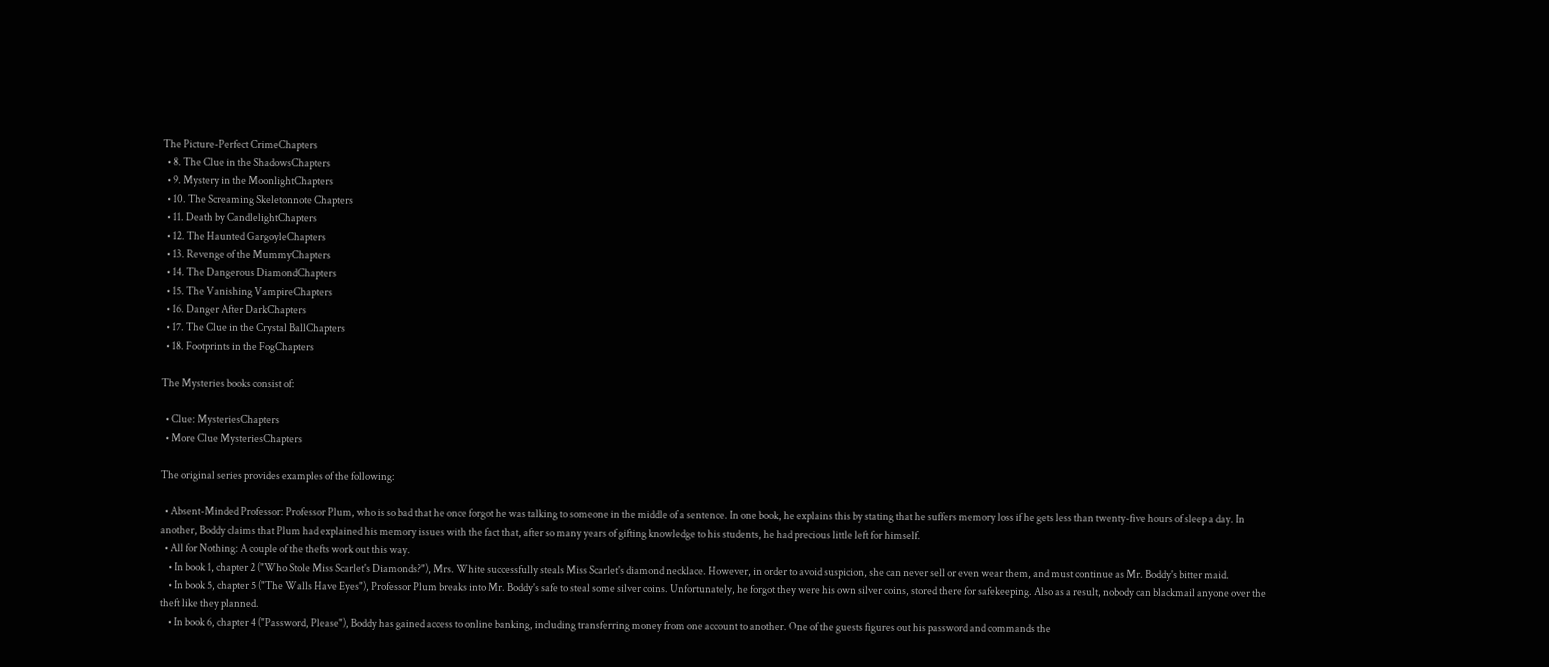The Picture-Perfect CrimeChapters
  • 8. The Clue in the ShadowsChapters
  • 9. Mystery in the MoonlightChapters
  • 10. The Screaming Skeletonnote Chapters
  • 11. Death by CandlelightChapters
  • 12. The Haunted GargoyleChapters
  • 13. Revenge of the MummyChapters
  • 14. The Dangerous DiamondChapters
  • 15. The Vanishing VampireChapters
  • 16. Danger After DarkChapters
  • 17. The Clue in the Crystal BallChapters
  • 18. Footprints in the FogChapters

The Mysteries books consist of:

  • Clue: MysteriesChapters
  • More Clue MysteriesChapters

The original series provides examples of the following:

  • Absent-Minded Professor: Professor Plum, who is so bad that he once forgot he was talking to someone in the middle of a sentence. In one book, he explains this by stating that he suffers memory loss if he gets less than twenty-five hours of sleep a day. In another, Boddy claims that Plum had explained his memory issues with the fact that, after so many years of gifting knowledge to his students, he had precious little left for himself.
  • All for Nothing: A couple of the thefts work out this way.
    • In book 1, chapter 2 ("Who Stole Miss Scarlet's Diamonds?"), Mrs. White successfully steals Miss Scarlet's diamond necklace. However, in order to avoid suspicion, she can never sell or even wear them, and must continue as Mr. Boddy's bitter maid.
    • In book 5, chapter 5 ("The Walls Have Eyes"), Professor Plum breaks into Mr. Boddy's safe to steal some silver coins. Unfortunately, he forgot they were his own silver coins, stored there for safekeeping. Also as a result, nobody can blackmail anyone over the theft like they planned.
    • In book 6, chapter 4 ("Password, Please"), Boddy has gained access to online banking, including transferring money from one account to another. One of the guests figures out his password and commands the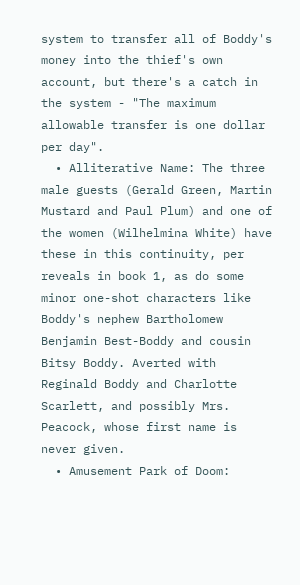system to transfer all of Boddy's money into the thief's own account, but there's a catch in the system - "The maximum allowable transfer is one dollar per day".
  • Alliterative Name: The three male guests (Gerald Green, Martin Mustard and Paul Plum) and one of the women (Wilhelmina White) have these in this continuity, per reveals in book 1, as do some minor one-shot characters like Boddy's nephew Bartholomew Benjamin Best-Boddy and cousin Bitsy Boddy. Averted with Reginald Boddy and Charlotte Scarlett, and possibly Mrs. Peacock, whose first name is never given.
  • Amusement Park of Doom: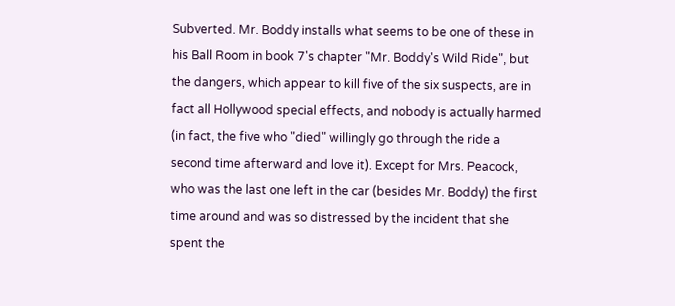Subverted. Mr. Boddy installs what seems to be one of these in his Ball Room in book 7's chapter "Mr. Boddy's Wild Ride", but the dangers, which appear to kill five of the six suspects, are in fact all Hollywood special effects, and nobody is actually harmed (in fact, the five who "died" willingly go through the ride a second time afterward and love it). Except for Mrs. Peacock, who was the last one left in the car (besides Mr. Boddy) the first time around and was so distressed by the incident that she spent the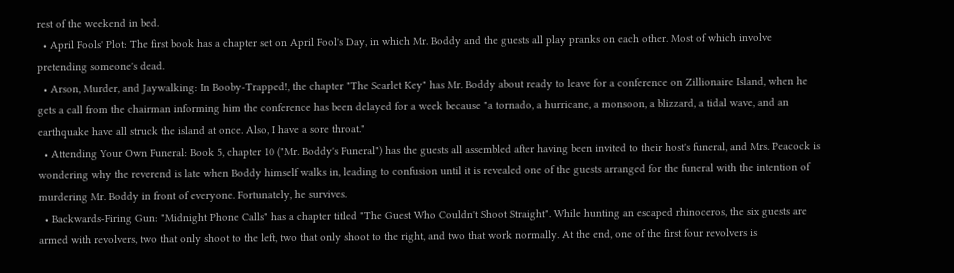rest of the weekend in bed.
  • April Fools' Plot: The first book has a chapter set on April Fool's Day, in which Mr. Boddy and the guests all play pranks on each other. Most of which involve pretending someone's dead.
  • Arson, Murder, and Jaywalking: In Booby-Trapped!, the chapter "The Scarlet Key" has Mr. Boddy about ready to leave for a conference on Zillionaire Island, when he gets a call from the chairman informing him the conference has been delayed for a week because "a tornado, a hurricane, a monsoon, a blizzard, a tidal wave, and an earthquake have all struck the island at once. Also, I have a sore throat."
  • Attending Your Own Funeral: Book 5, chapter 10 ("Mr. Boddy's Funeral") has the guests all assembled after having been invited to their host's funeral, and Mrs. Peacock is wondering why the reverend is late when Boddy himself walks in, leading to confusion until it is revealed one of the guests arranged for the funeral with the intention of murdering Mr. Boddy in front of everyone. Fortunately, he survives.
  • Backwards-Firing Gun: "Midnight Phone Calls" has a chapter titled "The Guest Who Couldn't Shoot Straight". While hunting an escaped rhinoceros, the six guests are armed with revolvers, two that only shoot to the left, two that only shoot to the right, and two that work normally. At the end, one of the first four revolvers is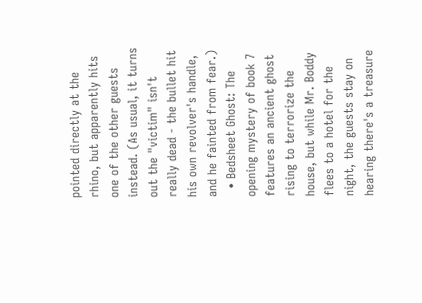pointed directly at the rhino, but apparently hits one of the other guests instead. (As usual, it turns out the "victim" isn't really dead - the bullet hit his own revolver's handle, and he fainted from fear.)
  • Bedsheet Ghost: The opening mystery of book 7 features an ancient ghost rising to terrorize the house, but while Mr. Boddy flees to a hotel for the night, the guests stay on hearing there's a treasure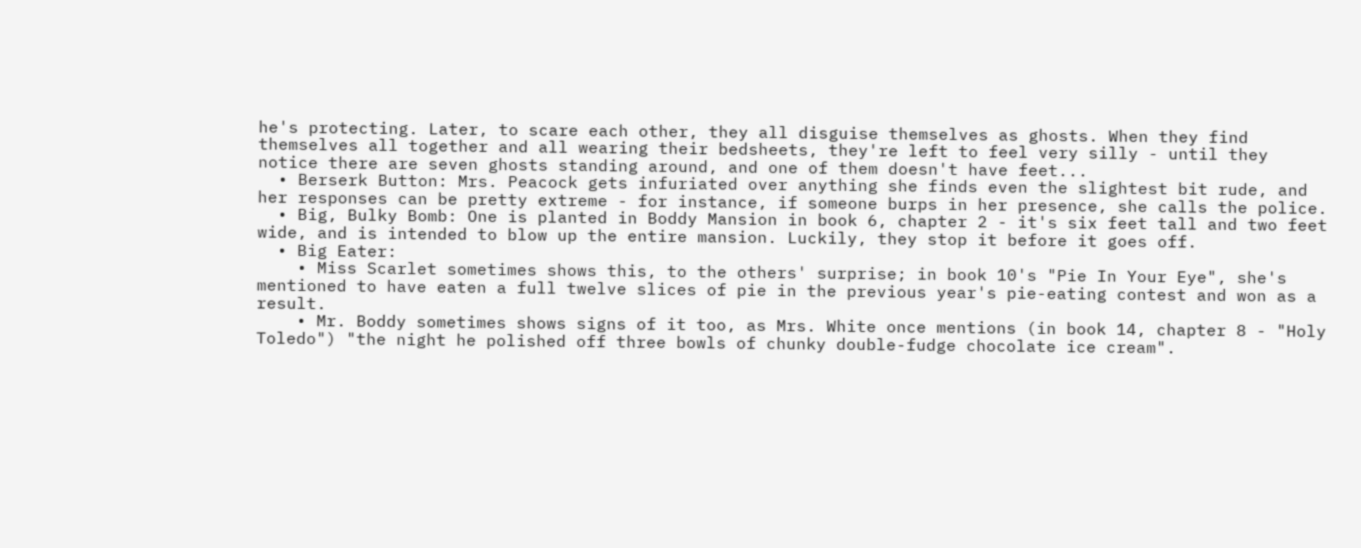he's protecting. Later, to scare each other, they all disguise themselves as ghosts. When they find themselves all together and all wearing their bedsheets, they're left to feel very silly - until they notice there are seven ghosts standing around, and one of them doesn't have feet...
  • Berserk Button: Mrs. Peacock gets infuriated over anything she finds even the slightest bit rude, and her responses can be pretty extreme - for instance, if someone burps in her presence, she calls the police.
  • Big, Bulky Bomb: One is planted in Boddy Mansion in book 6, chapter 2 - it's six feet tall and two feet wide, and is intended to blow up the entire mansion. Luckily, they stop it before it goes off.
  • Big Eater:
    • Miss Scarlet sometimes shows this, to the others' surprise; in book 10's "Pie In Your Eye", she's mentioned to have eaten a full twelve slices of pie in the previous year's pie-eating contest and won as a result.
    • Mr. Boddy sometimes shows signs of it too, as Mrs. White once mentions (in book 14, chapter 8 - "Holy Toledo") "the night he polished off three bowls of chunky double-fudge chocolate ice cream".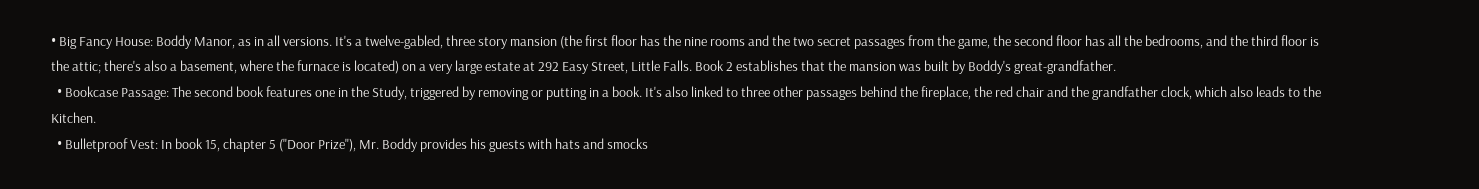• Big Fancy House: Boddy Manor, as in all versions. It's a twelve-gabled, three story mansion (the first floor has the nine rooms and the two secret passages from the game, the second floor has all the bedrooms, and the third floor is the attic; there's also a basement, where the furnace is located) on a very large estate at 292 Easy Street, Little Falls. Book 2 establishes that the mansion was built by Boddy's great-grandfather.
  • Bookcase Passage: The second book features one in the Study, triggered by removing or putting in a book. It's also linked to three other passages behind the fireplace, the red chair and the grandfather clock, which also leads to the Kitchen.
  • Bulletproof Vest: In book 15, chapter 5 ("Door Prize"), Mr. Boddy provides his guests with hats and smocks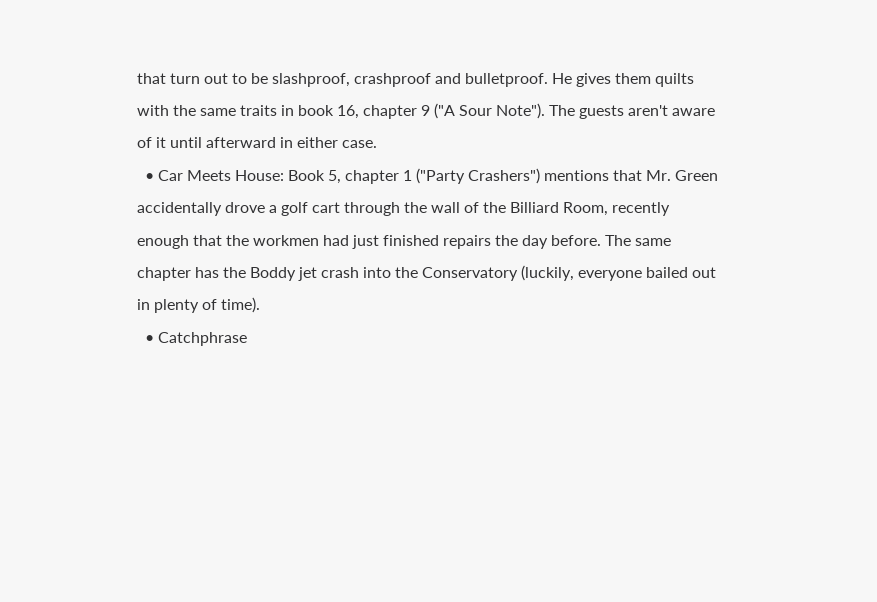that turn out to be slashproof, crashproof and bulletproof. He gives them quilts with the same traits in book 16, chapter 9 ("A Sour Note"). The guests aren't aware of it until afterward in either case.
  • Car Meets House: Book 5, chapter 1 ("Party Crashers") mentions that Mr. Green accidentally drove a golf cart through the wall of the Billiard Room, recently enough that the workmen had just finished repairs the day before. The same chapter has the Boddy jet crash into the Conservatory (luckily, everyone bailed out in plenty of time).
  • Catchphrase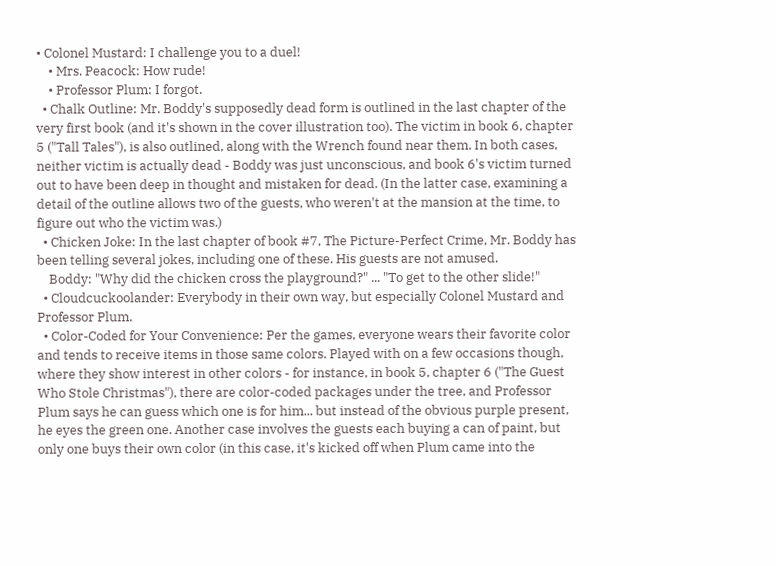• Colonel Mustard: I challenge you to a duel!
    • Mrs. Peacock: How rude!
    • Professor Plum: I forgot.
  • Chalk Outline: Mr. Boddy's supposedly dead form is outlined in the last chapter of the very first book (and it's shown in the cover illustration too). The victim in book 6, chapter 5 ("Tall Tales"), is also outlined, along with the Wrench found near them. In both cases, neither victim is actually dead - Boddy was just unconscious, and book 6's victim turned out to have been deep in thought and mistaken for dead. (In the latter case, examining a detail of the outline allows two of the guests, who weren't at the mansion at the time, to figure out who the victim was.)
  • Chicken Joke: In the last chapter of book #7, The Picture-Perfect Crime, Mr. Boddy has been telling several jokes, including one of these. His guests are not amused.
    Boddy: "Why did the chicken cross the playground?" ... "To get to the other slide!"
  • Cloudcuckoolander: Everybody in their own way, but especially Colonel Mustard and Professor Plum.
  • Color-Coded for Your Convenience: Per the games, everyone wears their favorite color and tends to receive items in those same colors. Played with on a few occasions though, where they show interest in other colors - for instance, in book 5, chapter 6 ("The Guest Who Stole Christmas"), there are color-coded packages under the tree, and Professor Plum says he can guess which one is for him... but instead of the obvious purple present, he eyes the green one. Another case involves the guests each buying a can of paint, but only one buys their own color (in this case, it's kicked off when Plum came into the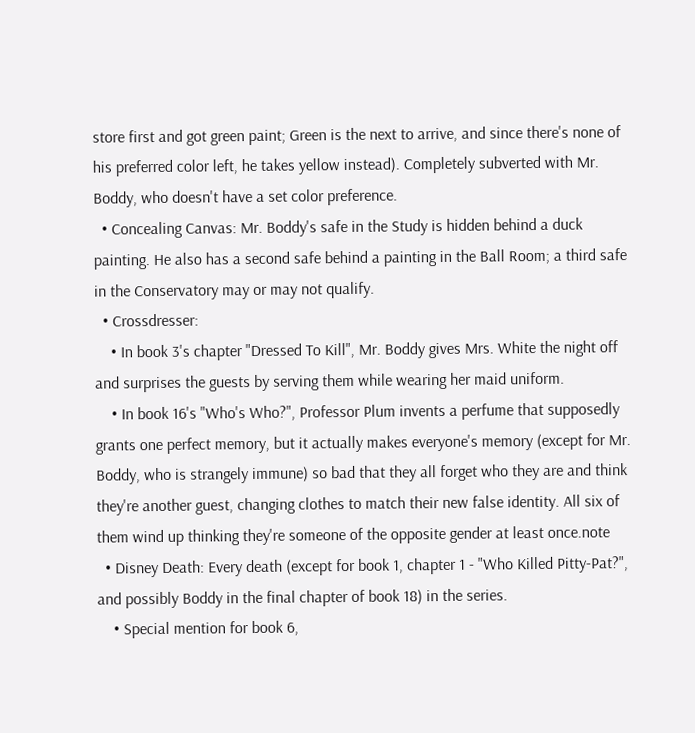store first and got green paint; Green is the next to arrive, and since there's none of his preferred color left, he takes yellow instead). Completely subverted with Mr. Boddy, who doesn't have a set color preference.
  • Concealing Canvas: Mr. Boddy's safe in the Study is hidden behind a duck painting. He also has a second safe behind a painting in the Ball Room; a third safe in the Conservatory may or may not qualify.
  • Crossdresser:
    • In book 3's chapter "Dressed To Kill", Mr. Boddy gives Mrs. White the night off and surprises the guests by serving them while wearing her maid uniform.
    • In book 16's "Who's Who?", Professor Plum invents a perfume that supposedly grants one perfect memory, but it actually makes everyone's memory (except for Mr. Boddy, who is strangely immune) so bad that they all forget who they are and think they're another guest, changing clothes to match their new false identity. All six of them wind up thinking they're someone of the opposite gender at least once.note
  • Disney Death: Every death (except for book 1, chapter 1 - "Who Killed Pitty-Pat?", and possibly Boddy in the final chapter of book 18) in the series.
    • Special mention for book 6,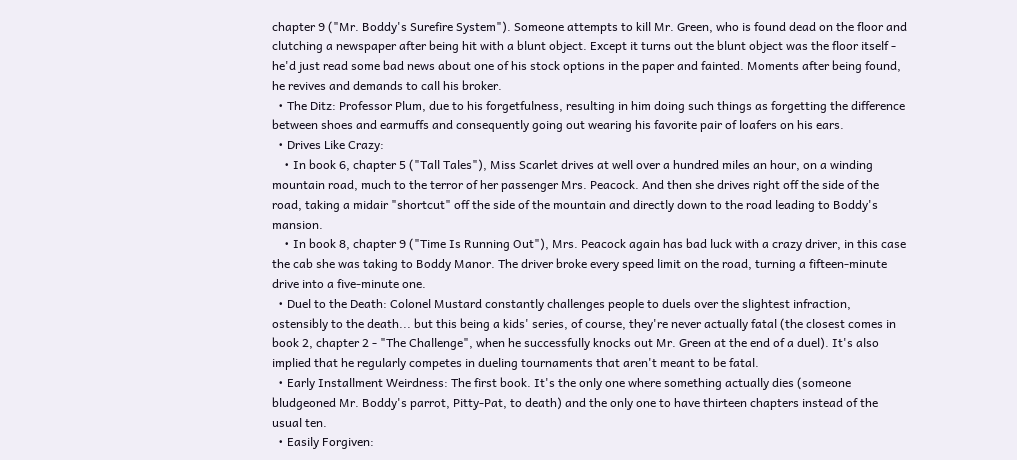chapter 9 ("Mr. Boddy's Surefire System"). Someone attempts to kill Mr. Green, who is found dead on the floor and clutching a newspaper after being hit with a blunt object. Except it turns out the blunt object was the floor itself - he'd just read some bad news about one of his stock options in the paper and fainted. Moments after being found, he revives and demands to call his broker.
  • The Ditz: Professor Plum, due to his forgetfulness, resulting in him doing such things as forgetting the difference between shoes and earmuffs and consequently going out wearing his favorite pair of loafers on his ears.
  • Drives Like Crazy:
    • In book 6, chapter 5 ("Tall Tales"), Miss Scarlet drives at well over a hundred miles an hour, on a winding mountain road, much to the terror of her passenger Mrs. Peacock. And then she drives right off the side of the road, taking a midair "shortcut" off the side of the mountain and directly down to the road leading to Boddy's mansion.
    • In book 8, chapter 9 ("Time Is Running Out"), Mrs. Peacock again has bad luck with a crazy driver, in this case the cab she was taking to Boddy Manor. The driver broke every speed limit on the road, turning a fifteen-minute drive into a five-minute one.
  • Duel to the Death: Colonel Mustard constantly challenges people to duels over the slightest infraction, ostensibly to the death... but this being a kids' series, of course, they're never actually fatal (the closest comes in book 2, chapter 2 - "The Challenge", when he successfully knocks out Mr. Green at the end of a duel). It's also implied that he regularly competes in dueling tournaments that aren't meant to be fatal.
  • Early Installment Weirdness: The first book. It's the only one where something actually dies (someone bludgeoned Mr. Boddy's parrot, Pitty-Pat, to death) and the only one to have thirteen chapters instead of the usual ten.
  • Easily Forgiven: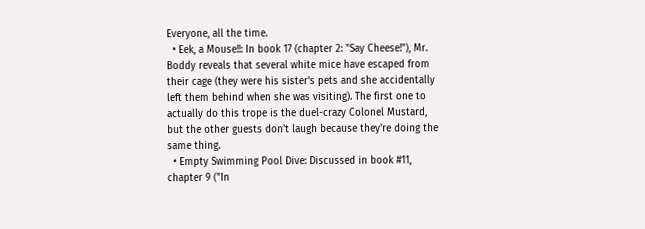Everyone, all the time.
  • Eek, a Mouse!!: In book 17 (chapter 2: "Say Cheese!"), Mr. Boddy reveals that several white mice have escaped from their cage (they were his sister's pets and she accidentally left them behind when she was visiting). The first one to actually do this trope is the duel-crazy Colonel Mustard, but the other guests don't laugh because they're doing the same thing.
  • Empty Swimming Pool Dive: Discussed in book #11, chapter 9 ("In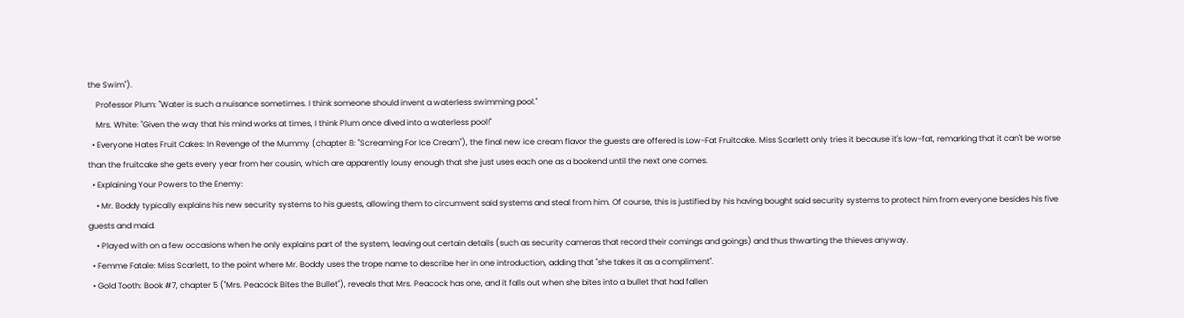the Swim").
    Professor Plum: "Water is such a nuisance sometimes. I think someone should invent a waterless swimming pool."
    Mrs. White: "Given the way that his mind works at times, I think Plum once dived into a waterless pool!"
  • Everyone Hates Fruit Cakes: In Revenge of the Mummy (chapter 8: "Screaming For Ice Cream"), the final new ice cream flavor the guests are offered is Low-Fat Fruitcake. Miss Scarlett only tries it because it's low-fat, remarking that it can't be worse than the fruitcake she gets every year from her cousin, which are apparently lousy enough that she just uses each one as a bookend until the next one comes.
  • Explaining Your Powers to the Enemy:
    • Mr. Boddy typically explains his new security systems to his guests, allowing them to circumvent said systems and steal from him. Of course, this is justified by his having bought said security systems to protect him from everyone besides his five guests and maid.
    • Played with on a few occasions when he only explains part of the system, leaving out certain details (such as security cameras that record their comings and goings) and thus thwarting the thieves anyway.
  • Femme Fatale: Miss Scarlett, to the point where Mr. Boddy uses the trope name to describe her in one introduction, adding that "she takes it as a compliment".
  • Gold Tooth: Book #7, chapter 5 ("Mrs. Peacock Bites the Bullet"), reveals that Mrs. Peacock has one, and it falls out when she bites into a bullet that had fallen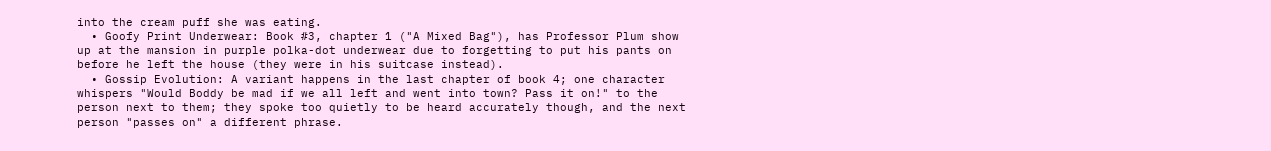into the cream puff she was eating.
  • Goofy Print Underwear: Book #3, chapter 1 ("A Mixed Bag"), has Professor Plum show up at the mansion in purple polka-dot underwear due to forgetting to put his pants on before he left the house (they were in his suitcase instead).
  • Gossip Evolution: A variant happens in the last chapter of book 4; one character whispers "Would Boddy be mad if we all left and went into town? Pass it on!" to the person next to them; they spoke too quietly to be heard accurately though, and the next person "passes on" a different phrase.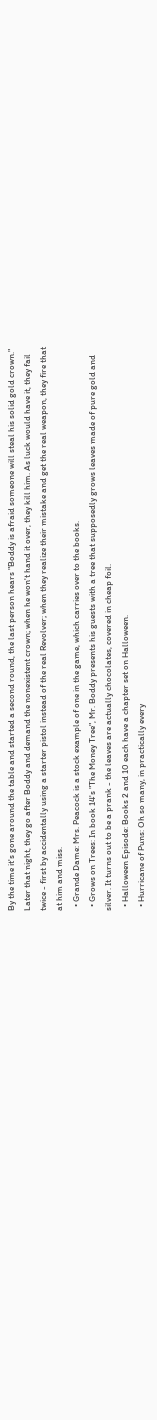By the time it's gone around the table and started a second round, the last person hears "Boddy is afraid someone will steal his solid gold crown." Later that night, they go after Boddy and demand the nonexistent crown; when he won't hand it over, they kill him. As luck would have it, they fail twice - first by accidentally using a starter pistol instead of the real Revolver; when they realize their mistake and get the real weapon, they fire that at him and miss.
  • Grande Dame: Mrs. Peacock is a stock example of one in the game, which carries over to the books.
  • Grows on Trees: In book 14's "The Money Tree", Mr. Boddy presents his guests with a tree that supposedly grows leaves made of pure gold and silver. It turns out to be a prank - the leaves are actually chocolates, covered in cheap foil.
  • Halloween Episode: Books 2 and 10 each have a chapter set on Halloween.
  • Hurricane of Puns: Oh so many, in practically every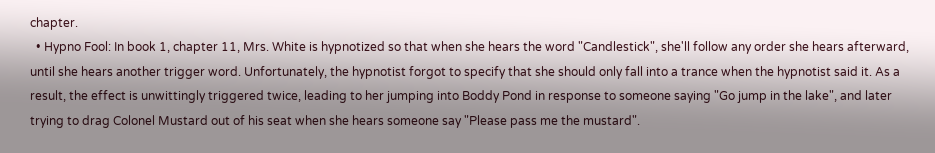chapter.
  • Hypno Fool: In book 1, chapter 11, Mrs. White is hypnotized so that when she hears the word "Candlestick", she'll follow any order she hears afterward, until she hears another trigger word. Unfortunately, the hypnotist forgot to specify that she should only fall into a trance when the hypnotist said it. As a result, the effect is unwittingly triggered twice, leading to her jumping into Boddy Pond in response to someone saying "Go jump in the lake", and later trying to drag Colonel Mustard out of his seat when she hears someone say "Please pass me the mustard".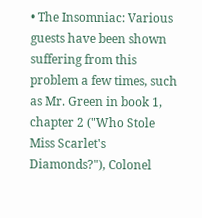• The Insomniac: Various guests have been shown suffering from this problem a few times, such as Mr. Green in book 1, chapter 2 ("Who Stole Miss Scarlet's Diamonds?"), Colonel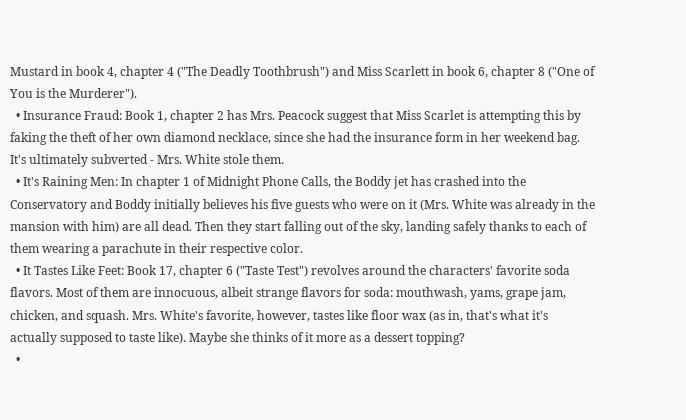Mustard in book 4, chapter 4 ("The Deadly Toothbrush") and Miss Scarlett in book 6, chapter 8 ("One of You is the Murderer").
  • Insurance Fraud: Book 1, chapter 2 has Mrs. Peacock suggest that Miss Scarlet is attempting this by faking the theft of her own diamond necklace, since she had the insurance form in her weekend bag. It's ultimately subverted - Mrs. White stole them.
  • It's Raining Men: In chapter 1 of Midnight Phone Calls, the Boddy jet has crashed into the Conservatory and Boddy initially believes his five guests who were on it (Mrs. White was already in the mansion with him) are all dead. Then they start falling out of the sky, landing safely thanks to each of them wearing a parachute in their respective color.
  • It Tastes Like Feet: Book 17, chapter 6 ("Taste Test") revolves around the characters' favorite soda flavors. Most of them are innocuous, albeit strange flavors for soda: mouthwash, yams, grape jam, chicken, and squash. Mrs. White's favorite, however, tastes like floor wax (as in, that's what it's actually supposed to taste like). Maybe she thinks of it more as a dessert topping?
  •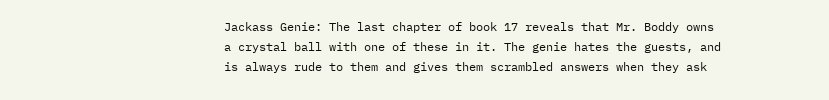Jackass Genie: The last chapter of book 17 reveals that Mr. Boddy owns a crystal ball with one of these in it. The genie hates the guests, and is always rude to them and gives them scrambled answers when they ask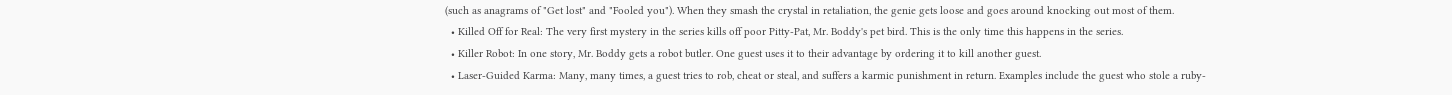(such as anagrams of "Get lost" and "Fooled you"). When they smash the crystal in retaliation, the genie gets loose and goes around knocking out most of them.
  • Killed Off for Real: The very first mystery in the series kills off poor Pitty-Pat, Mr. Boddy's pet bird. This is the only time this happens in the series.
  • Killer Robot: In one story, Mr. Boddy gets a robot butler. One guest uses it to their advantage by ordering it to kill another guest.
  • Laser-Guided Karma: Many, many times, a guest tries to rob, cheat or steal, and suffers a karmic punishment in return. Examples include the guest who stole a ruby-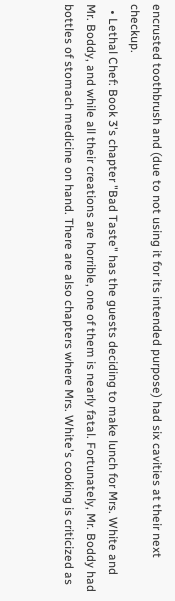encrusted toothbrush and (due to not using it for its intended purpose) had six cavities at their next checkup.
  • Lethal Chef: Book 3's chapter "Bad Taste" has the guests deciding to make lunch for Mrs. White and Mr. Boddy, and while all their creations are horrible, one of them is nearly fatal. Fortunately, Mr. Boddy had bottles of stomach medicine on hand. There are also chapters where Mrs. White's cooking is criticized as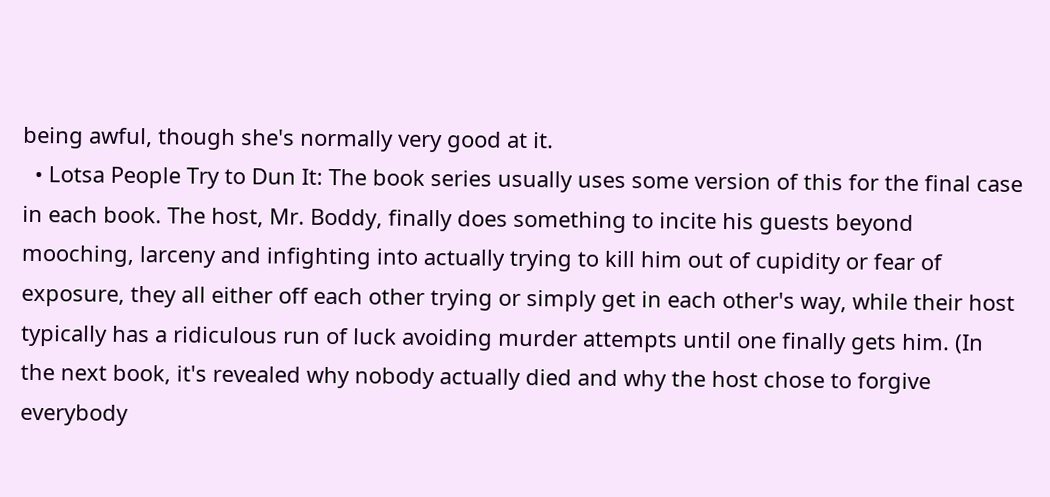being awful, though she's normally very good at it.
  • Lotsa People Try to Dun It: The book series usually uses some version of this for the final case in each book. The host, Mr. Boddy, finally does something to incite his guests beyond mooching, larceny and infighting into actually trying to kill him out of cupidity or fear of exposure, they all either off each other trying or simply get in each other's way, while their host typically has a ridiculous run of luck avoiding murder attempts until one finally gets him. (In the next book, it's revealed why nobody actually died and why the host chose to forgive everybody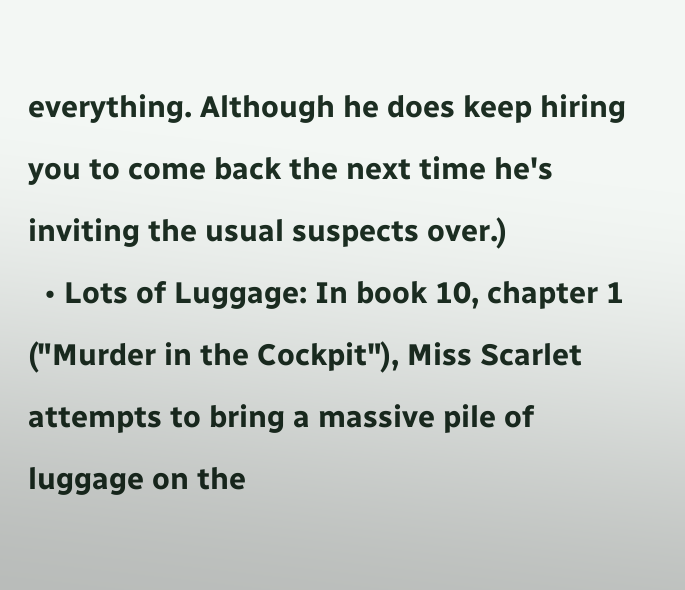everything. Although he does keep hiring you to come back the next time he's inviting the usual suspects over.)
  • Lots of Luggage: In book 10, chapter 1 ("Murder in the Cockpit"), Miss Scarlet attempts to bring a massive pile of luggage on the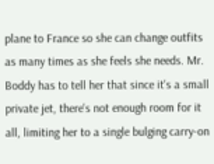plane to France so she can change outfits as many times as she feels she needs. Mr. Boddy has to tell her that since it's a small private jet, there's not enough room for it all, limiting her to a single bulging carry-on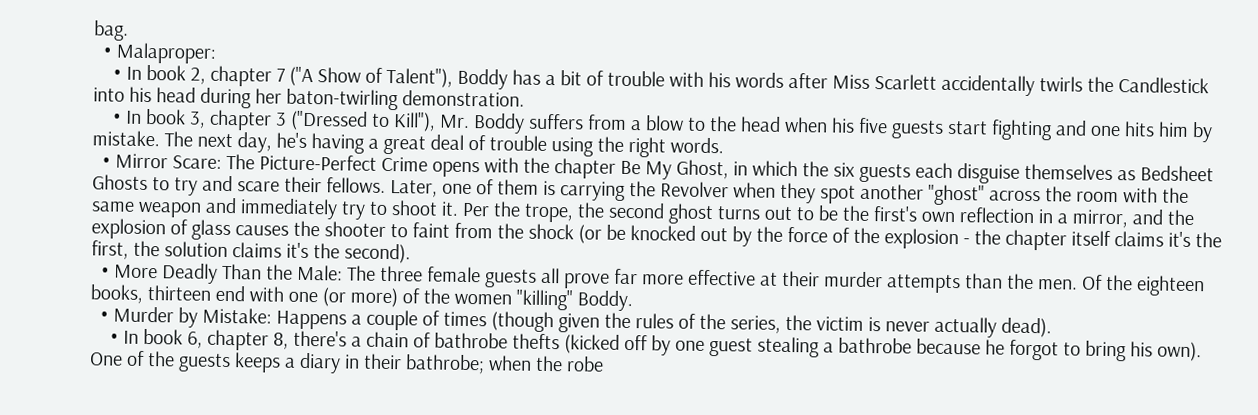bag.
  • Malaproper:
    • In book 2, chapter 7 ("A Show of Talent"), Boddy has a bit of trouble with his words after Miss Scarlett accidentally twirls the Candlestick into his head during her baton-twirling demonstration.
    • In book 3, chapter 3 ("Dressed to Kill"), Mr. Boddy suffers from a blow to the head when his five guests start fighting and one hits him by mistake. The next day, he's having a great deal of trouble using the right words.
  • Mirror Scare: The Picture-Perfect Crime opens with the chapter Be My Ghost, in which the six guests each disguise themselves as Bedsheet Ghosts to try and scare their fellows. Later, one of them is carrying the Revolver when they spot another "ghost" across the room with the same weapon and immediately try to shoot it. Per the trope, the second ghost turns out to be the first's own reflection in a mirror, and the explosion of glass causes the shooter to faint from the shock (or be knocked out by the force of the explosion - the chapter itself claims it's the first, the solution claims it's the second).
  • More Deadly Than the Male: The three female guests all prove far more effective at their murder attempts than the men. Of the eighteen books, thirteen end with one (or more) of the women "killing" Boddy.
  • Murder by Mistake: Happens a couple of times (though given the rules of the series, the victim is never actually dead).
    • In book 6, chapter 8, there's a chain of bathrobe thefts (kicked off by one guest stealing a bathrobe because he forgot to bring his own). One of the guests keeps a diary in their bathrobe; when the robe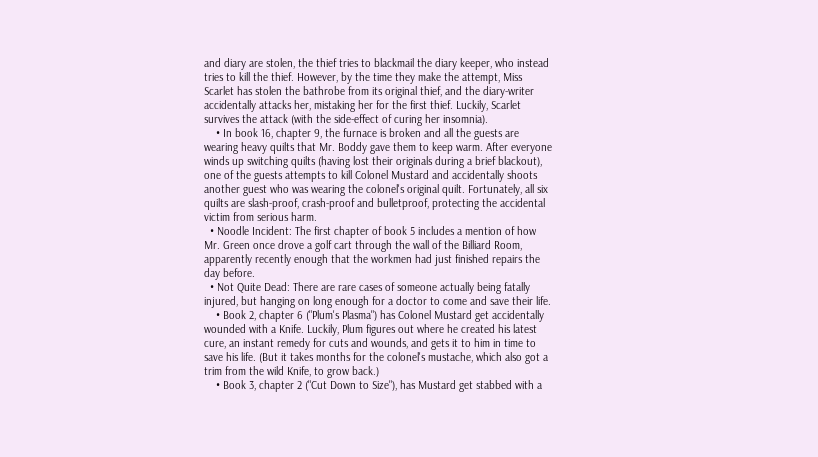and diary are stolen, the thief tries to blackmail the diary keeper, who instead tries to kill the thief. However, by the time they make the attempt, Miss Scarlet has stolen the bathrobe from its original thief, and the diary-writer accidentally attacks her, mistaking her for the first thief. Luckily, Scarlet survives the attack (with the side-effect of curing her insomnia).
    • In book 16, chapter 9, the furnace is broken and all the guests are wearing heavy quilts that Mr. Boddy gave them to keep warm. After everyone winds up switching quilts (having lost their originals during a brief blackout), one of the guests attempts to kill Colonel Mustard and accidentally shoots another guest who was wearing the colonel's original quilt. Fortunately, all six quilts are slash-proof, crash-proof and bulletproof, protecting the accidental victim from serious harm.
  • Noodle Incident: The first chapter of book 5 includes a mention of how Mr. Green once drove a golf cart through the wall of the Billiard Room, apparently recently enough that the workmen had just finished repairs the day before.
  • Not Quite Dead: There are rare cases of someone actually being fatally injured, but hanging on long enough for a doctor to come and save their life.
    • Book 2, chapter 6 ("Plum's Plasma") has Colonel Mustard get accidentally wounded with a Knife. Luckily, Plum figures out where he created his latest cure, an instant remedy for cuts and wounds, and gets it to him in time to save his life. (But it takes months for the colonel's mustache, which also got a trim from the wild Knife, to grow back.)
    • Book 3, chapter 2 ("Cut Down to Size"), has Mustard get stabbed with a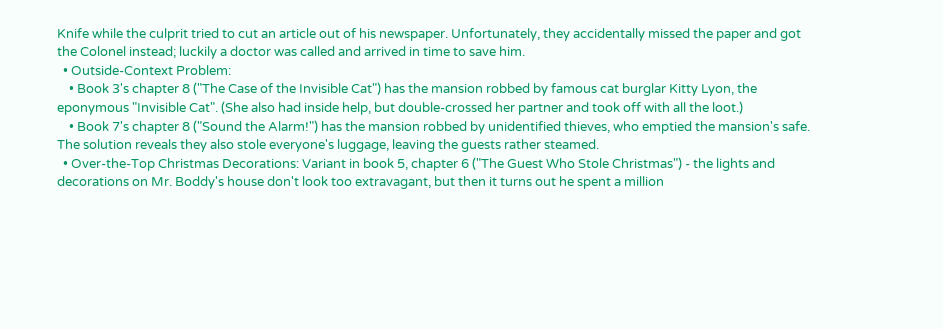Knife while the culprit tried to cut an article out of his newspaper. Unfortunately, they accidentally missed the paper and got the Colonel instead; luckily a doctor was called and arrived in time to save him.
  • Outside-Context Problem:
    • Book 3's chapter 8 ("The Case of the Invisible Cat") has the mansion robbed by famous cat burglar Kitty Lyon, the eponymous "Invisible Cat". (She also had inside help, but double-crossed her partner and took off with all the loot.)
    • Book 7's chapter 8 ("Sound the Alarm!") has the mansion robbed by unidentified thieves, who emptied the mansion's safe. The solution reveals they also stole everyone's luggage, leaving the guests rather steamed.
  • Over-the-Top Christmas Decorations: Variant in book 5, chapter 6 ("The Guest Who Stole Christmas") - the lights and decorations on Mr. Boddy's house don't look too extravagant, but then it turns out he spent a million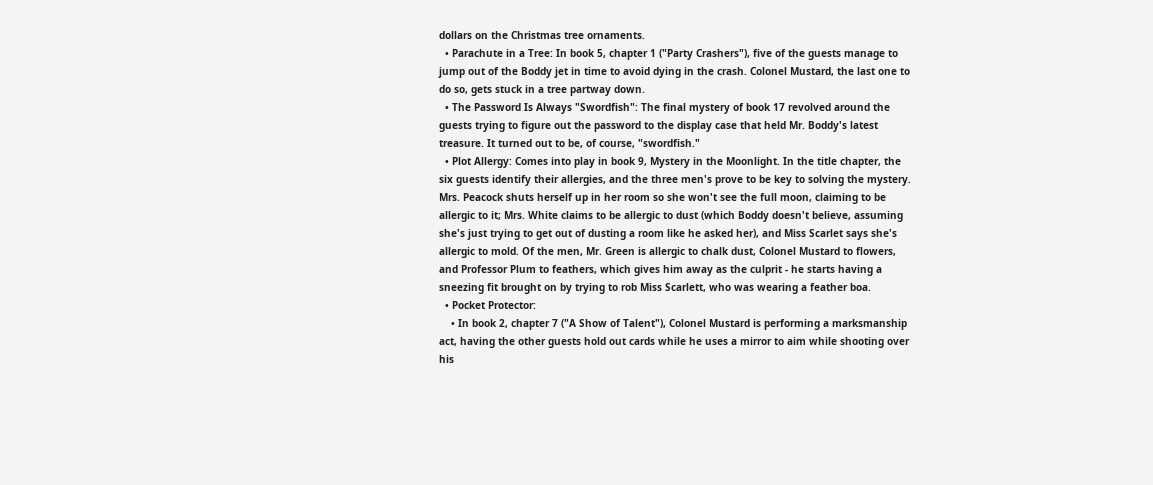dollars on the Christmas tree ornaments.
  • Parachute in a Tree: In book 5, chapter 1 ("Party Crashers"), five of the guests manage to jump out of the Boddy jet in time to avoid dying in the crash. Colonel Mustard, the last one to do so, gets stuck in a tree partway down.
  • The Password Is Always "Swordfish": The final mystery of book 17 revolved around the guests trying to figure out the password to the display case that held Mr. Boddy's latest treasure. It turned out to be, of course, "swordfish."
  • Plot Allergy: Comes into play in book 9, Mystery in the Moonlight. In the title chapter, the six guests identify their allergies, and the three men's prove to be key to solving the mystery. Mrs. Peacock shuts herself up in her room so she won't see the full moon, claiming to be allergic to it; Mrs. White claims to be allergic to dust (which Boddy doesn't believe, assuming she's just trying to get out of dusting a room like he asked her), and Miss Scarlet says she's allergic to mold. Of the men, Mr. Green is allergic to chalk dust, Colonel Mustard to flowers, and Professor Plum to feathers, which gives him away as the culprit - he starts having a sneezing fit brought on by trying to rob Miss Scarlett, who was wearing a feather boa.
  • Pocket Protector:
    • In book 2, chapter 7 ("A Show of Talent"), Colonel Mustard is performing a marksmanship act, having the other guests hold out cards while he uses a mirror to aim while shooting over his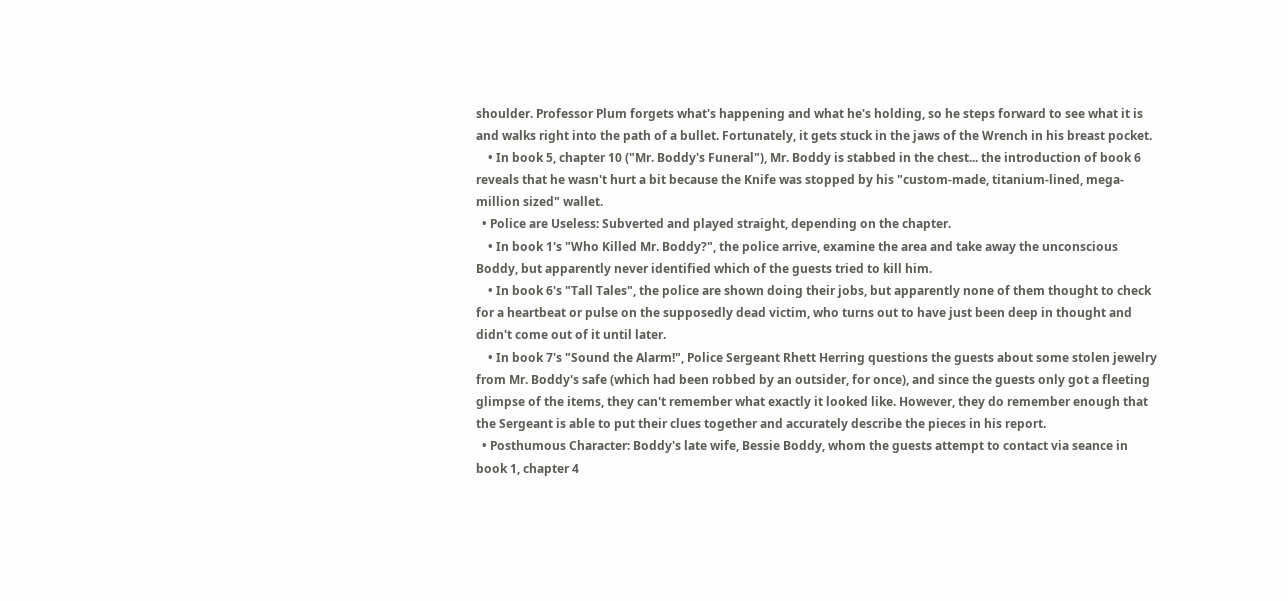shoulder. Professor Plum forgets what's happening and what he's holding, so he steps forward to see what it is and walks right into the path of a bullet. Fortunately, it gets stuck in the jaws of the Wrench in his breast pocket.
    • In book 5, chapter 10 ("Mr. Boddy's Funeral"), Mr. Boddy is stabbed in the chest... the introduction of book 6 reveals that he wasn't hurt a bit because the Knife was stopped by his "custom-made, titanium-lined, mega-million sized" wallet.
  • Police are Useless: Subverted and played straight, depending on the chapter.
    • In book 1's "Who Killed Mr. Boddy?", the police arrive, examine the area and take away the unconscious Boddy, but apparently never identified which of the guests tried to kill him.
    • In book 6's "Tall Tales", the police are shown doing their jobs, but apparently none of them thought to check for a heartbeat or pulse on the supposedly dead victim, who turns out to have just been deep in thought and didn't come out of it until later.
    • In book 7's "Sound the Alarm!", Police Sergeant Rhett Herring questions the guests about some stolen jewelry from Mr. Boddy's safe (which had been robbed by an outsider, for once), and since the guests only got a fleeting glimpse of the items, they can't remember what exactly it looked like. However, they do remember enough that the Sergeant is able to put their clues together and accurately describe the pieces in his report.
  • Posthumous Character: Boddy's late wife, Bessie Boddy, whom the guests attempt to contact via seance in book 1, chapter 4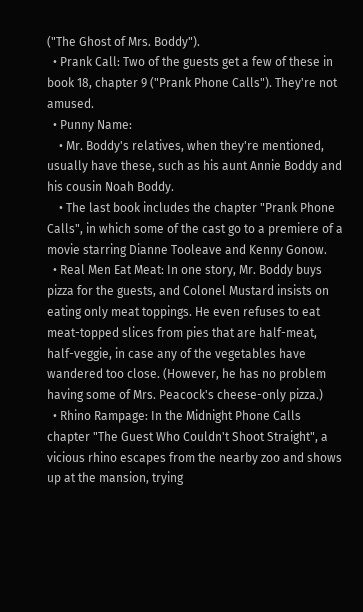("The Ghost of Mrs. Boddy").
  • Prank Call: Two of the guests get a few of these in book 18, chapter 9 ("Prank Phone Calls"). They're not amused.
  • Punny Name:
    • Mr. Boddy's relatives, when they're mentioned, usually have these, such as his aunt Annie Boddy and his cousin Noah Boddy.
    • The last book includes the chapter "Prank Phone Calls", in which some of the cast go to a premiere of a movie starring Dianne Tooleave and Kenny Gonow.
  • Real Men Eat Meat: In one story, Mr. Boddy buys pizza for the guests, and Colonel Mustard insists on eating only meat toppings. He even refuses to eat meat-topped slices from pies that are half-meat, half-veggie, in case any of the vegetables have wandered too close. (However, he has no problem having some of Mrs. Peacock's cheese-only pizza.)
  • Rhino Rampage: In the Midnight Phone Calls chapter "The Guest Who Couldn't Shoot Straight", a vicious rhino escapes from the nearby zoo and shows up at the mansion, trying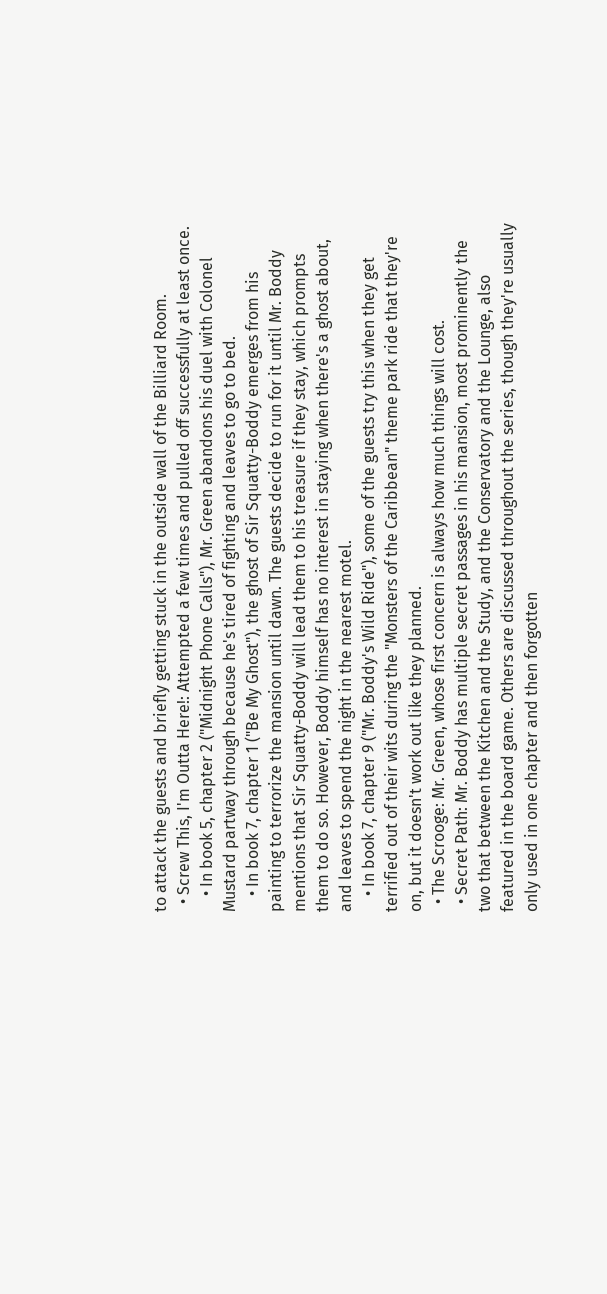to attack the guests and briefly getting stuck in the outside wall of the Billiard Room.
  • Screw This, I'm Outta Here!: Attempted a few times and pulled off successfully at least once.
    • In book 5, chapter 2 ("Midnight Phone Calls"), Mr. Green abandons his duel with Colonel Mustard partway through because he's tired of fighting and leaves to go to bed.
    • In book 7, chapter 1 ("Be My Ghost"), the ghost of Sir Squatty-Boddy emerges from his painting to terrorize the mansion until dawn. The guests decide to run for it until Mr. Boddy mentions that Sir Squatty-Boddy will lead them to his treasure if they stay, which prompts them to do so. However, Boddy himself has no interest in staying when there's a ghost about, and leaves to spend the night in the nearest motel.
    • In book 7, chapter 9 ("Mr. Boddy's Wild Ride"), some of the guests try this when they get terrified out of their wits during the "Monsters of the Caribbean" theme park ride that they're on, but it doesn't work out like they planned.
  • The Scrooge: Mr. Green, whose first concern is always how much things will cost.
  • Secret Path: Mr. Boddy has multiple secret passages in his mansion, most prominently the two that between the Kitchen and the Study, and the Conservatory and the Lounge, also featured in the board game. Others are discussed throughout the series, though they're usually only used in one chapter and then forgotten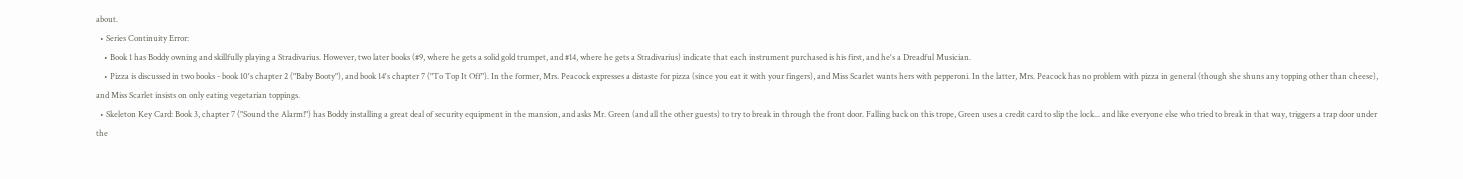about.
  • Series Continuity Error:
    • Book 1 has Boddy owning and skillfully playing a Stradivarius. However, two later books (#9, where he gets a solid gold trumpet, and #14, where he gets a Stradivarius) indicate that each instrument purchased is his first, and he's a Dreadful Musician.
    • Pizza is discussed in two books - book 10's chapter 2 ("Baby Booty"), and book 14's chapter 7 ("To Top It Off"). In the former, Mrs. Peacock expresses a distaste for pizza (since you eat it with your fingers), and Miss Scarlet wants hers with pepperoni. In the latter, Mrs. Peacock has no problem with pizza in general (though she shuns any topping other than cheese), and Miss Scarlet insists on only eating vegetarian toppings.
  • Skeleton Key Card: Book 3, chapter 7 ("Sound the Alarm!") has Boddy installing a great deal of security equipment in the mansion, and asks Mr. Green (and all the other guests) to try to break in through the front door. Falling back on this trope, Green uses a credit card to slip the lock... and like everyone else who tried to break in that way, triggers a trap door under the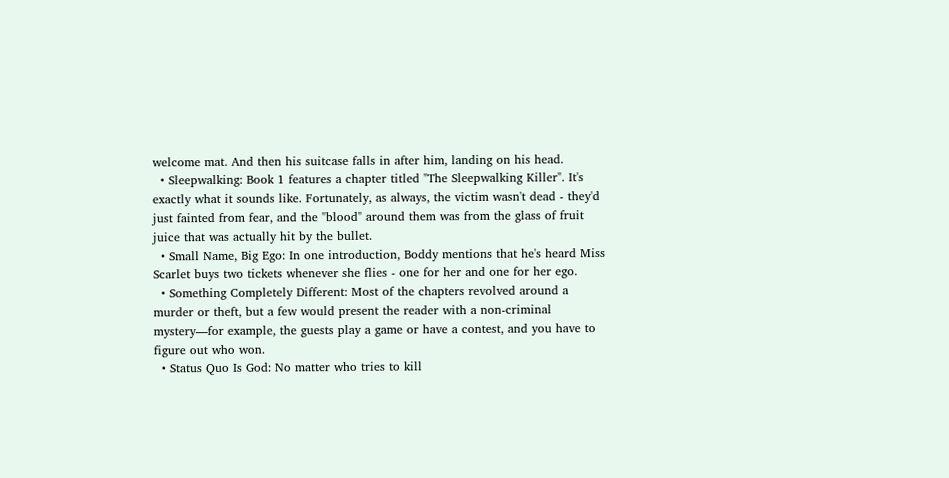welcome mat. And then his suitcase falls in after him, landing on his head.
  • Sleepwalking: Book 1 features a chapter titled "The Sleepwalking Killer". It's exactly what it sounds like. Fortunately, as always, the victim wasn't dead - they'd just fainted from fear, and the "blood" around them was from the glass of fruit juice that was actually hit by the bullet.
  • Small Name, Big Ego: In one introduction, Boddy mentions that he's heard Miss Scarlet buys two tickets whenever she flies - one for her and one for her ego.
  • Something Completely Different: Most of the chapters revolved around a murder or theft, but a few would present the reader with a non-criminal mystery—for example, the guests play a game or have a contest, and you have to figure out who won.
  • Status Quo Is God: No matter who tries to kill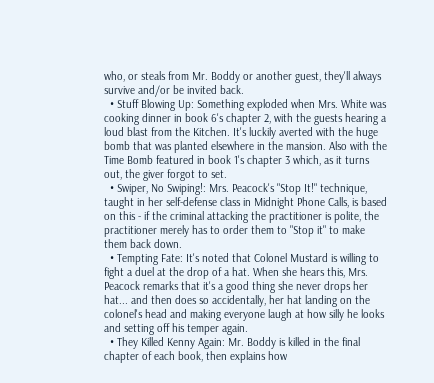who, or steals from Mr. Boddy or another guest, they'll always survive and/or be invited back.
  • Stuff Blowing Up: Something exploded when Mrs. White was cooking dinner in book 6's chapter 2, with the guests hearing a loud blast from the Kitchen. It's luckily averted with the huge bomb that was planted elsewhere in the mansion. Also with the Time Bomb featured in book 1's chapter 3 which, as it turns out, the giver forgot to set.
  • Swiper, No Swiping!: Mrs. Peacock's "Stop It!" technique, taught in her self-defense class in Midnight Phone Calls, is based on this - if the criminal attacking the practitioner is polite, the practitioner merely has to order them to "Stop it" to make them back down.
  • Tempting Fate: It's noted that Colonel Mustard is willing to fight a duel at the drop of a hat. When she hears this, Mrs. Peacock remarks that it's a good thing she never drops her hat... and then does so accidentally, her hat landing on the colonel's head and making everyone laugh at how silly he looks and setting off his temper again.
  • They Killed Kenny Again: Mr. Boddy is killed in the final chapter of each book, then explains how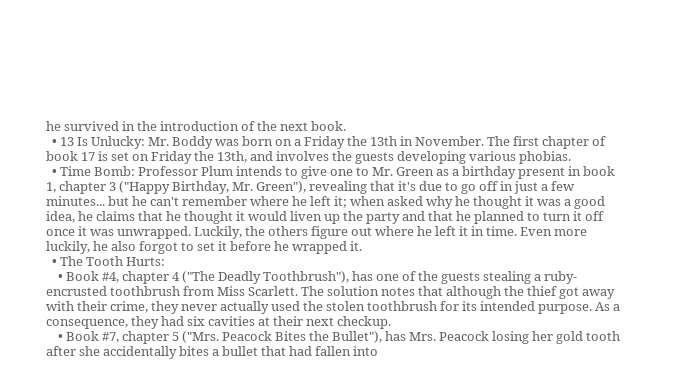he survived in the introduction of the next book.
  • 13 Is Unlucky: Mr. Boddy was born on a Friday the 13th in November. The first chapter of book 17 is set on Friday the 13th, and involves the guests developing various phobias.
  • Time Bomb: Professor Plum intends to give one to Mr. Green as a birthday present in book 1, chapter 3 ("Happy Birthday, Mr. Green"), revealing that it's due to go off in just a few minutes... but he can't remember where he left it; when asked why he thought it was a good idea, he claims that he thought it would liven up the party and that he planned to turn it off once it was unwrapped. Luckily, the others figure out where he left it in time. Even more luckily, he also forgot to set it before he wrapped it.
  • The Tooth Hurts:
    • Book #4, chapter 4 ("The Deadly Toothbrush"), has one of the guests stealing a ruby-encrusted toothbrush from Miss Scarlett. The solution notes that although the thief got away with their crime, they never actually used the stolen toothbrush for its intended purpose. As a consequence, they had six cavities at their next checkup.
    • Book #7, chapter 5 ("Mrs. Peacock Bites the Bullet"), has Mrs. Peacock losing her gold tooth after she accidentally bites a bullet that had fallen into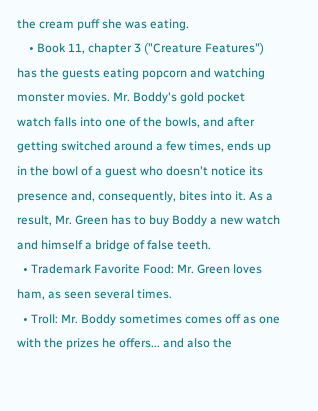the cream puff she was eating.
    • Book 11, chapter 3 ("Creature Features") has the guests eating popcorn and watching monster movies. Mr. Boddy's gold pocket watch falls into one of the bowls, and after getting switched around a few times, ends up in the bowl of a guest who doesn't notice its presence and, consequently, bites into it. As a result, Mr. Green has to buy Boddy a new watch and himself a bridge of false teeth.
  • Trademark Favorite Food: Mr. Green loves ham, as seen several times.
  • Troll: Mr. Boddy sometimes comes off as one with the prizes he offers... and also the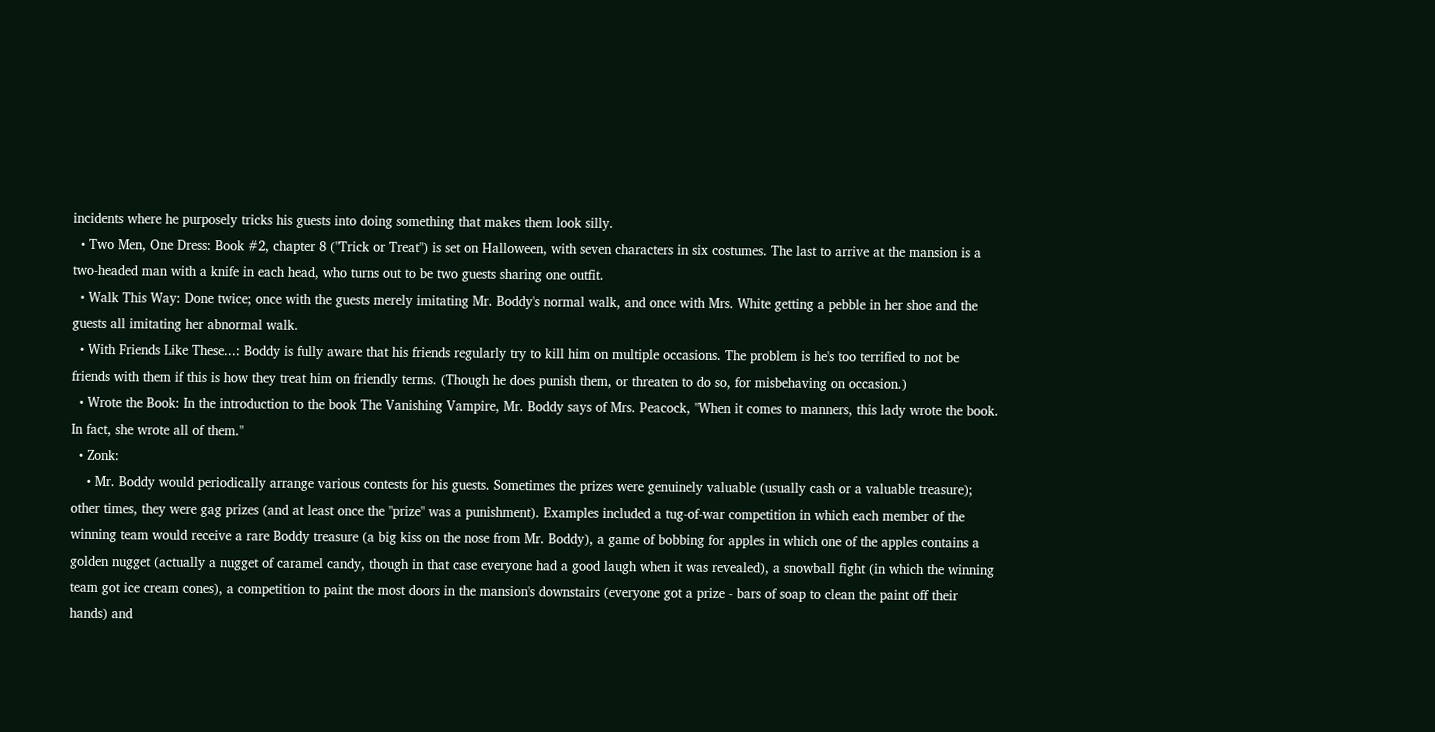incidents where he purposely tricks his guests into doing something that makes them look silly.
  • Two Men, One Dress: Book #2, chapter 8 ("Trick or Treat") is set on Halloween, with seven characters in six costumes. The last to arrive at the mansion is a two-headed man with a knife in each head, who turns out to be two guests sharing one outfit.
  • Walk This Way: Done twice; once with the guests merely imitating Mr. Boddy's normal walk, and once with Mrs. White getting a pebble in her shoe and the guests all imitating her abnormal walk.
  • With Friends Like These...: Boddy is fully aware that his friends regularly try to kill him on multiple occasions. The problem is he's too terrified to not be friends with them if this is how they treat him on friendly terms. (Though he does punish them, or threaten to do so, for misbehaving on occasion.)
  • Wrote the Book: In the introduction to the book The Vanishing Vampire, Mr. Boddy says of Mrs. Peacock, "When it comes to manners, this lady wrote the book. In fact, she wrote all of them."
  • Zonk:
    • Mr. Boddy would periodically arrange various contests for his guests. Sometimes the prizes were genuinely valuable (usually cash or a valuable treasure); other times, they were gag prizes (and at least once the "prize" was a punishment). Examples included a tug-of-war competition in which each member of the winning team would receive a rare Boddy treasure (a big kiss on the nose from Mr. Boddy), a game of bobbing for apples in which one of the apples contains a golden nugget (actually a nugget of caramel candy, though in that case everyone had a good laugh when it was revealed), a snowball fight (in which the winning team got ice cream cones), a competition to paint the most doors in the mansion's downstairs (everyone got a prize - bars of soap to clean the paint off their hands) and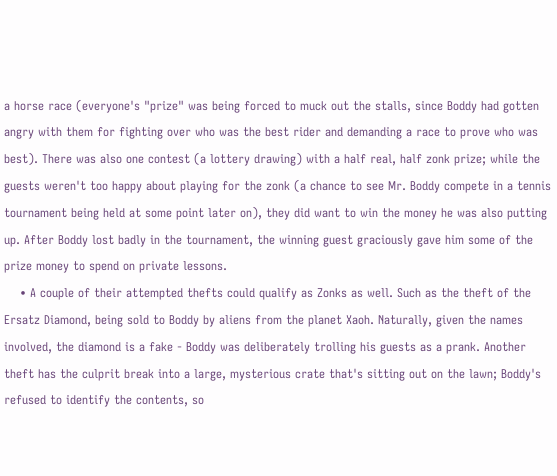a horse race (everyone's "prize" was being forced to muck out the stalls, since Boddy had gotten angry with them for fighting over who was the best rider and demanding a race to prove who was best). There was also one contest (a lottery drawing) with a half real, half zonk prize; while the guests weren't too happy about playing for the zonk (a chance to see Mr. Boddy compete in a tennis tournament being held at some point later on), they did want to win the money he was also putting up. After Boddy lost badly in the tournament, the winning guest graciously gave him some of the prize money to spend on private lessons.
    • A couple of their attempted thefts could qualify as Zonks as well. Such as the theft of the Ersatz Diamond, being sold to Boddy by aliens from the planet Xaoh. Naturally, given the names involved, the diamond is a fake - Boddy was deliberately trolling his guests as a prank. Another theft has the culprit break into a large, mysterious crate that's sitting out on the lawn; Boddy's refused to identify the contents, so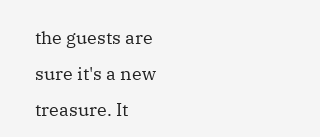the guests are sure it's a new treasure. It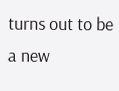turns out to be a new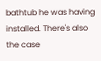bathtub he was having installed. There's also the case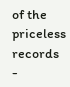of the priceless records -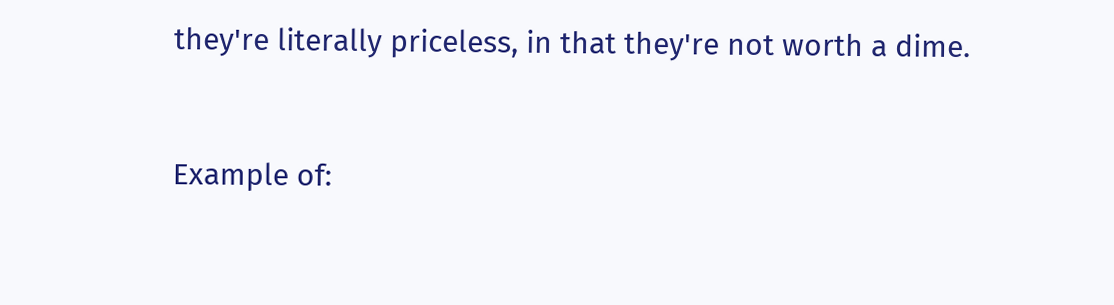they're literally priceless, in that they're not worth a dime.


Example of: